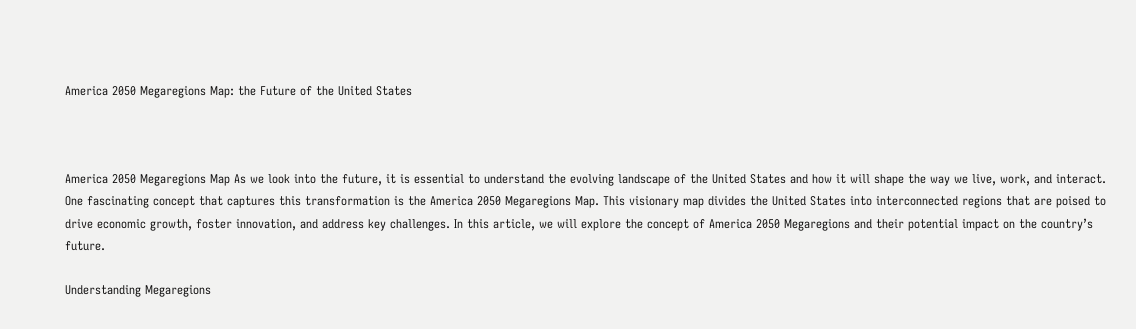America 2050 Megaregions Map: the Future of the United States



America 2050 Megaregions Map As we look into the future, it is essential to understand the evolving landscape of the United States and how it will shape the way we live, work, and interact. One fascinating concept that captures this transformation is the America 2050 Megaregions Map. This visionary map divides the United States into interconnected regions that are poised to drive economic growth, foster innovation, and address key challenges. In this article, we will explore the concept of America 2050 Megaregions and their potential impact on the country’s future.

Understanding Megaregions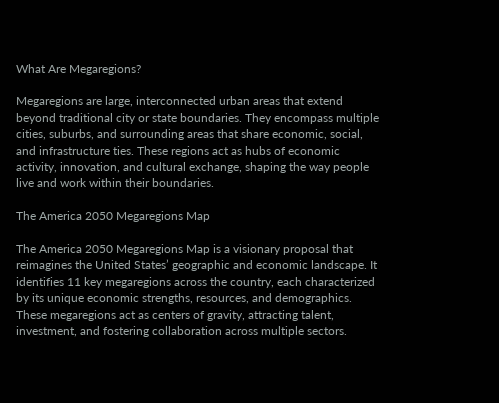What Are Megaregions?

Megaregions are large, interconnected urban areas that extend beyond traditional city or state boundaries. They encompass multiple cities, suburbs, and surrounding areas that share economic, social, and infrastructure ties. These regions act as hubs of economic activity, innovation, and cultural exchange, shaping the way people live and work within their boundaries.

The America 2050 Megaregions Map

The America 2050 Megaregions Map is a visionary proposal that reimagines the United States’ geographic and economic landscape. It identifies 11 key megaregions across the country, each characterized by its unique economic strengths, resources, and demographics. These megaregions act as centers of gravity, attracting talent, investment, and fostering collaboration across multiple sectors.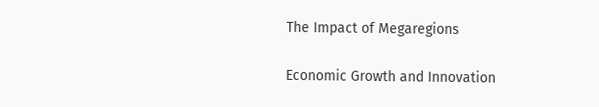The Impact of Megaregions

Economic Growth and Innovation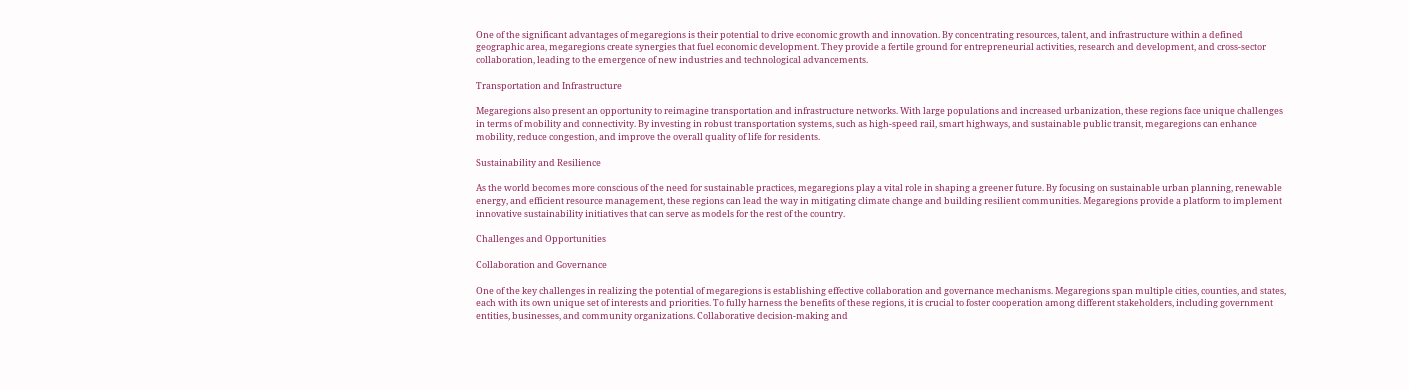One of the significant advantages of megaregions is their potential to drive economic growth and innovation. By concentrating resources, talent, and infrastructure within a defined geographic area, megaregions create synergies that fuel economic development. They provide a fertile ground for entrepreneurial activities, research and development, and cross-sector collaboration, leading to the emergence of new industries and technological advancements.

Transportation and Infrastructure

Megaregions also present an opportunity to reimagine transportation and infrastructure networks. With large populations and increased urbanization, these regions face unique challenges in terms of mobility and connectivity. By investing in robust transportation systems, such as high-speed rail, smart highways, and sustainable public transit, megaregions can enhance mobility, reduce congestion, and improve the overall quality of life for residents.

Sustainability and Resilience

As the world becomes more conscious of the need for sustainable practices, megaregions play a vital role in shaping a greener future. By focusing on sustainable urban planning, renewable energy, and efficient resource management, these regions can lead the way in mitigating climate change and building resilient communities. Megaregions provide a platform to implement innovative sustainability initiatives that can serve as models for the rest of the country.

Challenges and Opportunities

Collaboration and Governance

One of the key challenges in realizing the potential of megaregions is establishing effective collaboration and governance mechanisms. Megaregions span multiple cities, counties, and states, each with its own unique set of interests and priorities. To fully harness the benefits of these regions, it is crucial to foster cooperation among different stakeholders, including government entities, businesses, and community organizations. Collaborative decision-making and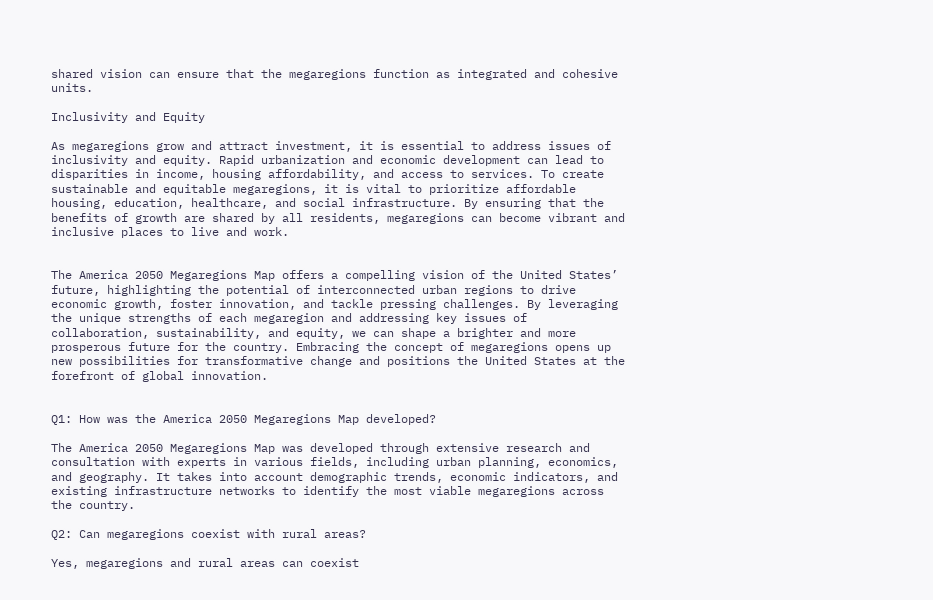shared vision can ensure that the megaregions function as integrated and cohesive units.

Inclusivity and Equity

As megaregions grow and attract investment, it is essential to address issues of inclusivity and equity. Rapid urbanization and economic development can lead to disparities in income, housing affordability, and access to services. To create sustainable and equitable megaregions, it is vital to prioritize affordable housing, education, healthcare, and social infrastructure. By ensuring that the benefits of growth are shared by all residents, megaregions can become vibrant and inclusive places to live and work.


The America 2050 Megaregions Map offers a compelling vision of the United States’ future, highlighting the potential of interconnected urban regions to drive economic growth, foster innovation, and tackle pressing challenges. By leveraging the unique strengths of each megaregion and addressing key issues of collaboration, sustainability, and equity, we can shape a brighter and more prosperous future for the country. Embracing the concept of megaregions opens up new possibilities for transformative change and positions the United States at the forefront of global innovation.


Q1: How was the America 2050 Megaregions Map developed?

The America 2050 Megaregions Map was developed through extensive research and consultation with experts in various fields, including urban planning, economics, and geography. It takes into account demographic trends, economic indicators, and existing infrastructure networks to identify the most viable megaregions across the country.

Q2: Can megaregions coexist with rural areas?

Yes, megaregions and rural areas can coexist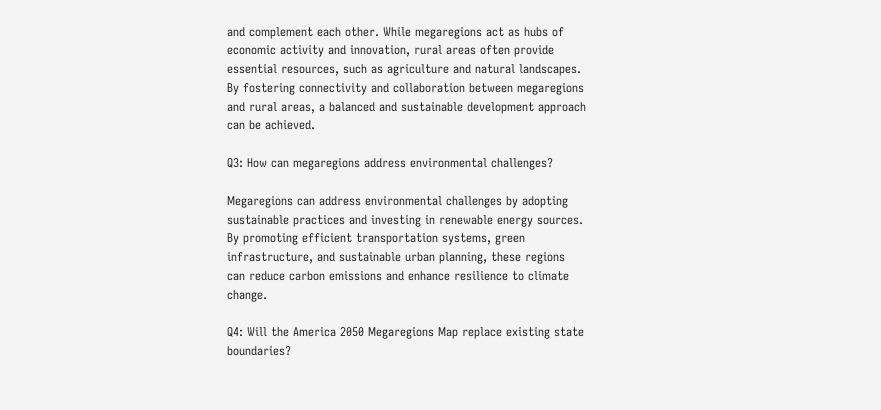and complement each other. While megaregions act as hubs of economic activity and innovation, rural areas often provide essential resources, such as agriculture and natural landscapes. By fostering connectivity and collaboration between megaregions and rural areas, a balanced and sustainable development approach can be achieved.

Q3: How can megaregions address environmental challenges?

Megaregions can address environmental challenges by adopting sustainable practices and investing in renewable energy sources. By promoting efficient transportation systems, green infrastructure, and sustainable urban planning, these regions can reduce carbon emissions and enhance resilience to climate change.

Q4: Will the America 2050 Megaregions Map replace existing state boundaries?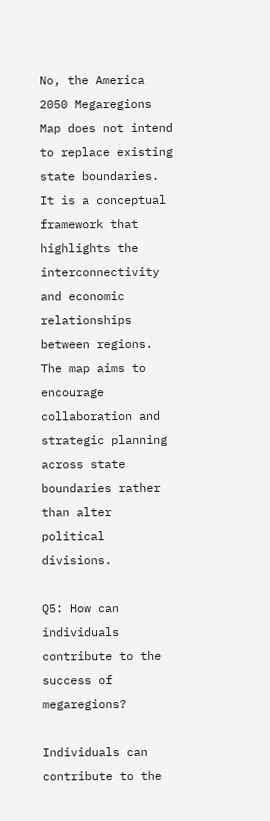No, the America 2050 Megaregions Map does not intend to replace existing state boundaries. It is a conceptual framework that highlights the interconnectivity and economic relationships between regions. The map aims to encourage collaboration and strategic planning across state boundaries rather than alter political divisions.

Q5: How can individuals contribute to the success of megaregions?

Individuals can contribute to the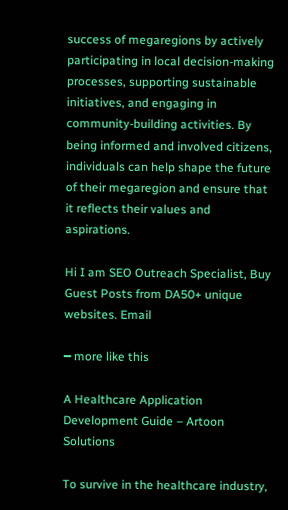success of megaregions by actively participating in local decision-making processes, supporting sustainable initiatives, and engaging in community-building activities. By being informed and involved citizens, individuals can help shape the future of their megaregion and ensure that it reflects their values and aspirations.

Hi I am SEO Outreach Specialist, Buy Guest Posts from DA50+ unique websites. Email

━ more like this

A Healthcare Application Development Guide – Artoon Solutions

To survive in the healthcare industry,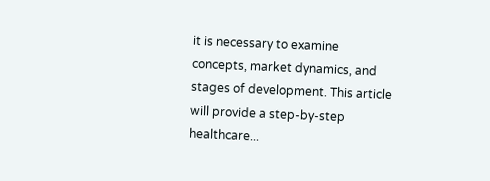it is necessary to examine concepts, market dynamics, and stages of development. This article will provide a step-by-step healthcare...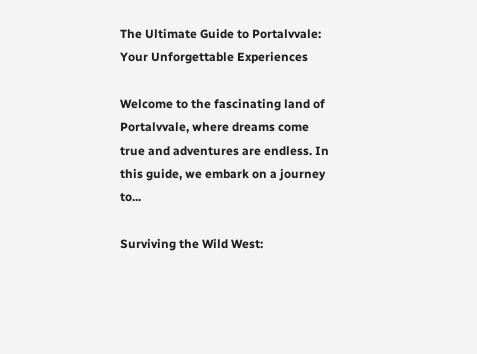The Ultimate Guide to Portalvvale: Your Unforgettable Experiences

Welcome to the fascinating land of Portalvvale, where dreams come true and adventures are endless. In this guide, we embark on a journey to...

Surviving the Wild West: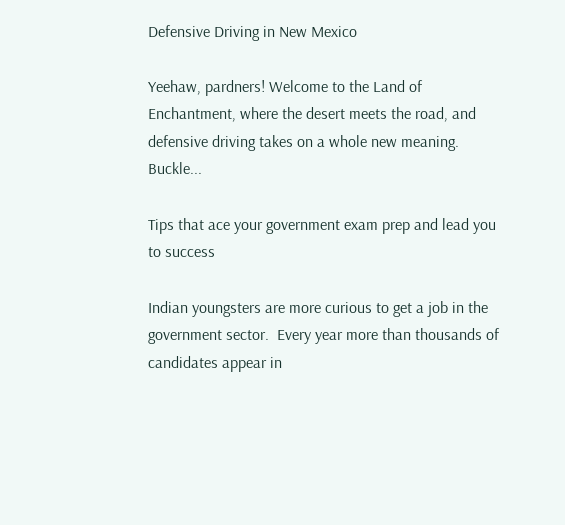Defensive Driving in New Mexico

Yeehaw, pardners! Welcome to the Land of Enchantment, where the desert meets the road, and defensive driving takes on a whole new meaning. Buckle...

Tips that ace your government exam prep and lead you to success

Indian youngsters are more curious to get a job in the government sector.  Every year more than thousands of candidates appear in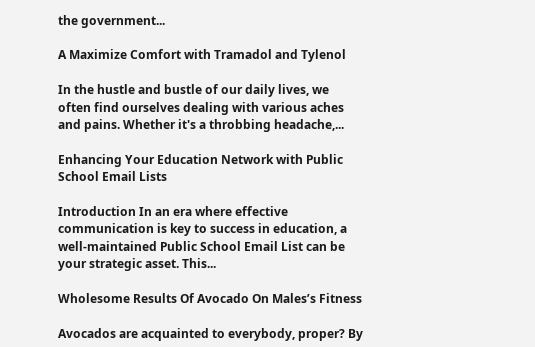the government...

A Maximize Comfort with Tramadol and Tylenol

In the hustle and bustle of our daily lives, we often find ourselves dealing with various aches and pains. Whether it's a throbbing headache,...

Enhancing Your Education Network with Public School Email Lists

Introduction In an era where effective communication is key to success in education, a well-maintained Public School Email List can be your strategic asset. This...

Wholesome Results Of Avocado On Males’s Fitness

Avocados are acquainted to everybody, proper? By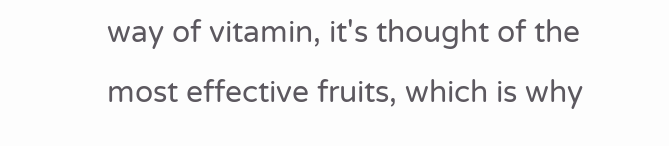way of vitamin, it's thought of the most effective fruits, which is why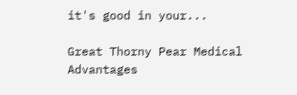it's good in your...

Great Thorny Pear Medical Advantages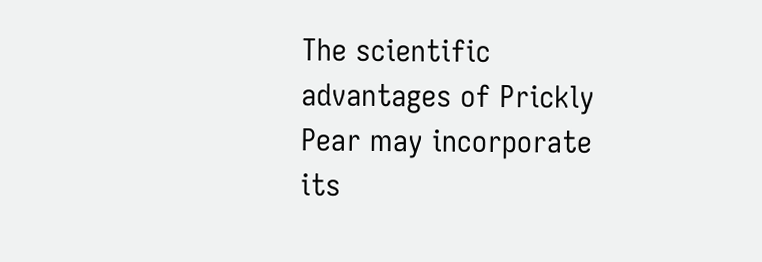The scientific advantages of Prickly Pear may incorporate its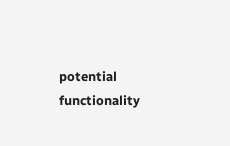potential functionality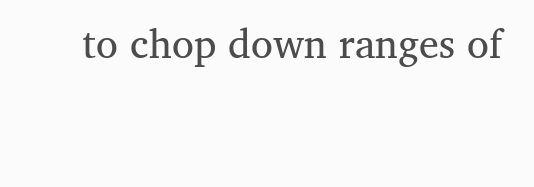to chop down ranges of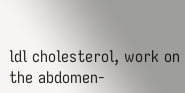ldl cholesterol, work on the abdomen-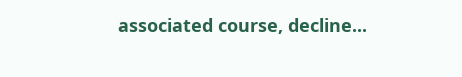associated course, decline...